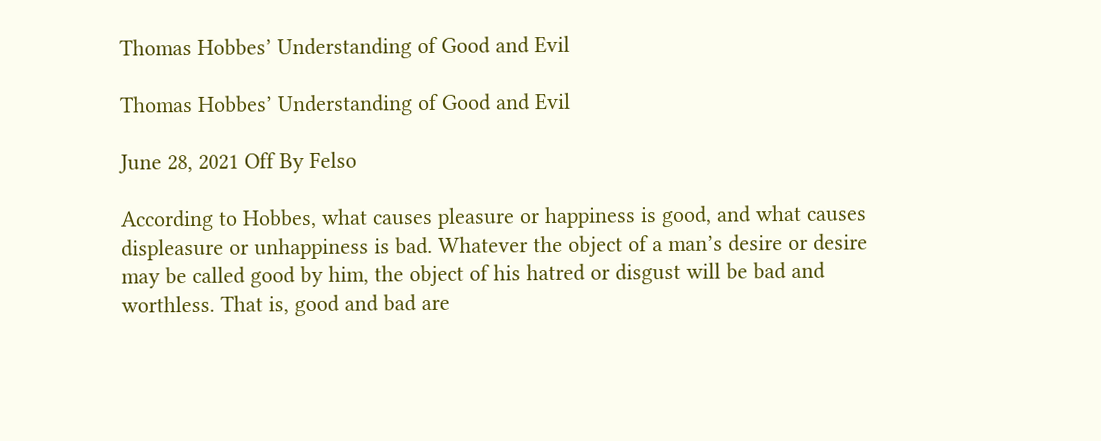Thomas Hobbes’ Understanding of Good and Evil

Thomas Hobbes’ Understanding of Good and Evil

June 28, 2021 Off By Felso

According to Hobbes, what causes pleasure or happiness is good, and what causes displeasure or unhappiness is bad. Whatever the object of a man’s desire or desire may be called good by him, the object of his hatred or disgust will be bad and worthless. That is, good and bad are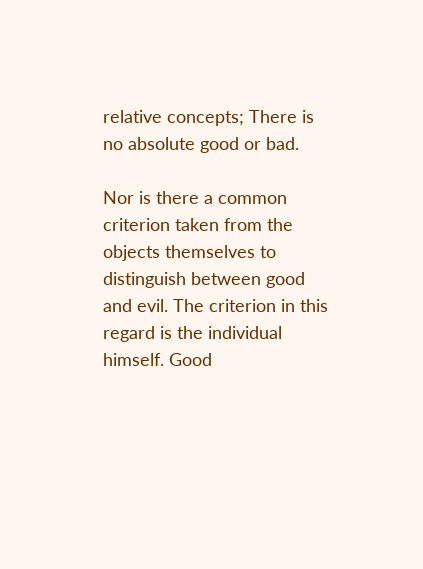relative concepts; There is no absolute good or bad.

Nor is there a common criterion taken from the objects themselves to distinguish between good and evil. The criterion in this regard is the individual himself. Good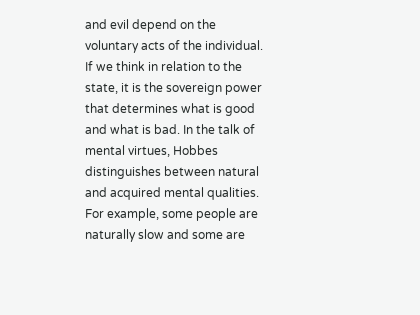and evil depend on the voluntary acts of the individual. If we think in relation to the state, it is the sovereign power that determines what is good and what is bad. In the talk of mental virtues, Hobbes distinguishes between natural and acquired mental qualities. For example, some people are naturally slow and some are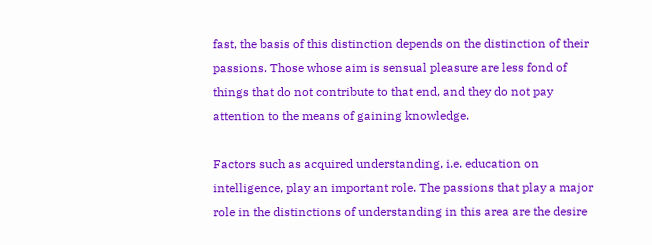fast, the basis of this distinction depends on the distinction of their passions. Those whose aim is sensual pleasure are less fond of things that do not contribute to that end, and they do not pay attention to the means of gaining knowledge.

Factors such as acquired understanding, i.e. education on intelligence, play an important role. The passions that play a major role in the distinctions of understanding in this area are the desire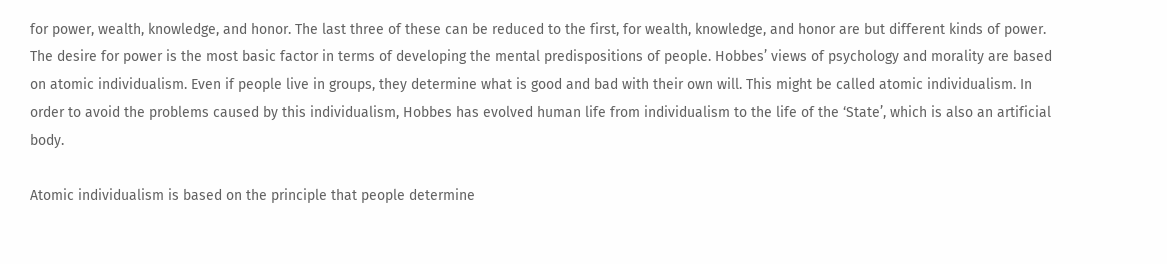for power, wealth, knowledge, and honor. The last three of these can be reduced to the first, for wealth, knowledge, and honor are but different kinds of power. The desire for power is the most basic factor in terms of developing the mental predispositions of people. Hobbes’ views of psychology and morality are based on atomic individualism. Even if people live in groups, they determine what is good and bad with their own will. This might be called atomic individualism. In order to avoid the problems caused by this individualism, Hobbes has evolved human life from individualism to the life of the ‘State’, which is also an artificial body.

Atomic individualism is based on the principle that people determine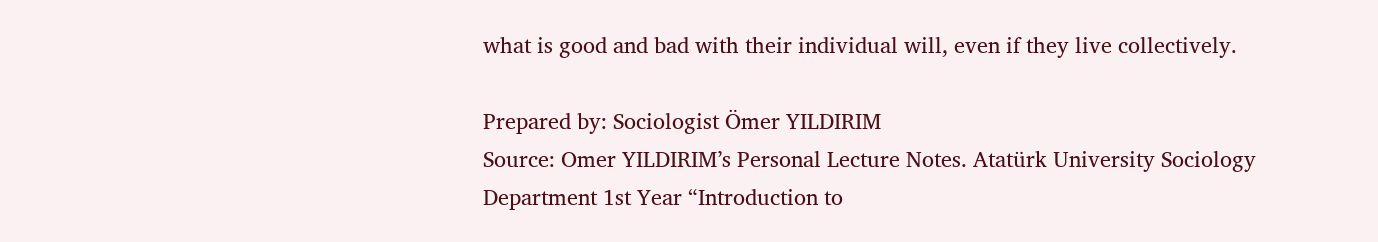what is good and bad with their individual will, even if they live collectively.

Prepared by: Sociologist Ömer YILDIRIM
Source: Omer YILDIRIM’s Personal Lecture Notes. Atatürk University Sociology Department 1st Year “Introduction to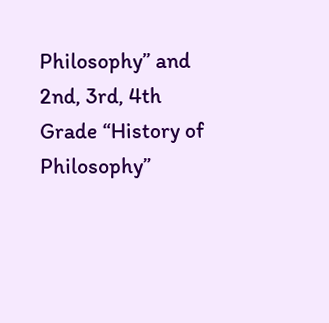Philosophy” and 2nd, 3rd, 4th Grade “History of Philosophy”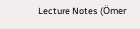Lecture Notes (Ömer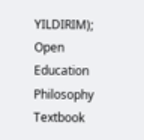YILDIRIM); Open Education Philosophy Textbook